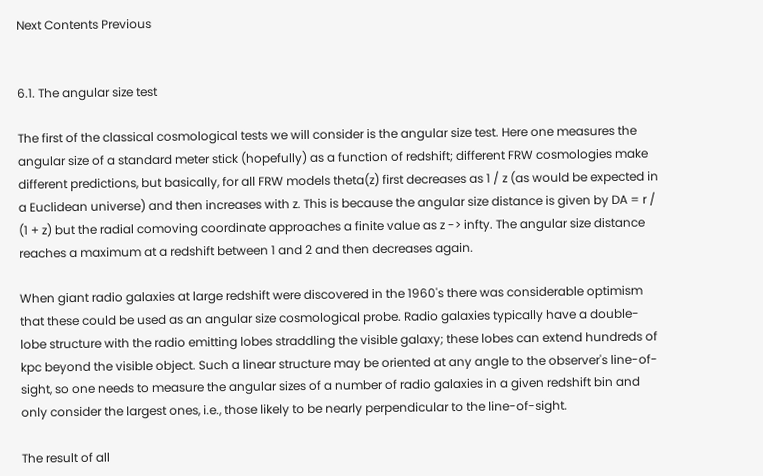Next Contents Previous


6.1. The angular size test

The first of the classical cosmological tests we will consider is the angular size test. Here one measures the angular size of a standard meter stick (hopefully) as a function of redshift; different FRW cosmologies make different predictions, but basically, for all FRW models theta(z) first decreases as 1 / z (as would be expected in a Euclidean universe) and then increases with z. This is because the angular size distance is given by DA = r / (1 + z) but the radial comoving coordinate approaches a finite value as z -> infty. The angular size distance reaches a maximum at a redshift between 1 and 2 and then decreases again.

When giant radio galaxies at large redshift were discovered in the 1960's there was considerable optimism that these could be used as an angular size cosmological probe. Radio galaxies typically have a double-lobe structure with the radio emitting lobes straddling the visible galaxy; these lobes can extend hundreds of kpc beyond the visible object. Such a linear structure may be oriented at any angle to the observer's line-of-sight, so one needs to measure the angular sizes of a number of radio galaxies in a given redshift bin and only consider the largest ones, i.e., those likely to be nearly perpendicular to the line-of-sight.

The result of all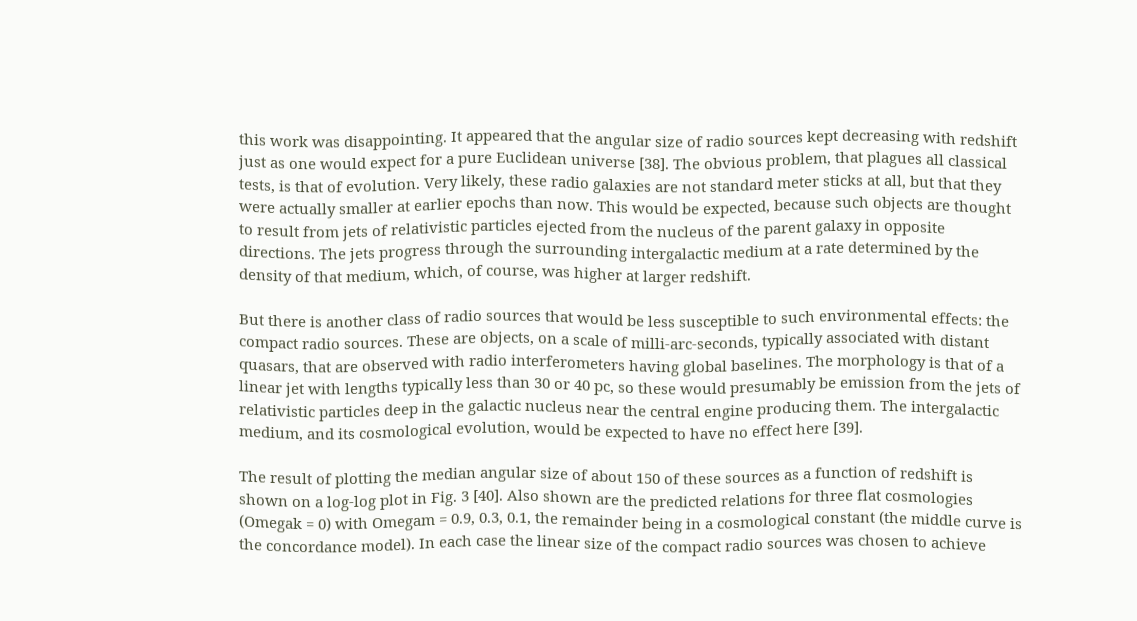this work was disappointing. It appeared that the angular size of radio sources kept decreasing with redshift just as one would expect for a pure Euclidean universe [38]. The obvious problem, that plagues all classical tests, is that of evolution. Very likely, these radio galaxies are not standard meter sticks at all, but that they were actually smaller at earlier epochs than now. This would be expected, because such objects are thought to result from jets of relativistic particles ejected from the nucleus of the parent galaxy in opposite directions. The jets progress through the surrounding intergalactic medium at a rate determined by the density of that medium, which, of course, was higher at larger redshift.

But there is another class of radio sources that would be less susceptible to such environmental effects: the compact radio sources. These are objects, on a scale of milli-arc-seconds, typically associated with distant quasars, that are observed with radio interferometers having global baselines. The morphology is that of a linear jet with lengths typically less than 30 or 40 pc, so these would presumably be emission from the jets of relativistic particles deep in the galactic nucleus near the central engine producing them. The intergalactic medium, and its cosmological evolution, would be expected to have no effect here [39].

The result of plotting the median angular size of about 150 of these sources as a function of redshift is shown on a log-log plot in Fig. 3 [40]. Also shown are the predicted relations for three flat cosmologies (Omegak = 0) with Omegam = 0.9, 0.3, 0.1, the remainder being in a cosmological constant (the middle curve is the concordance model). In each case the linear size of the compact radio sources was chosen to achieve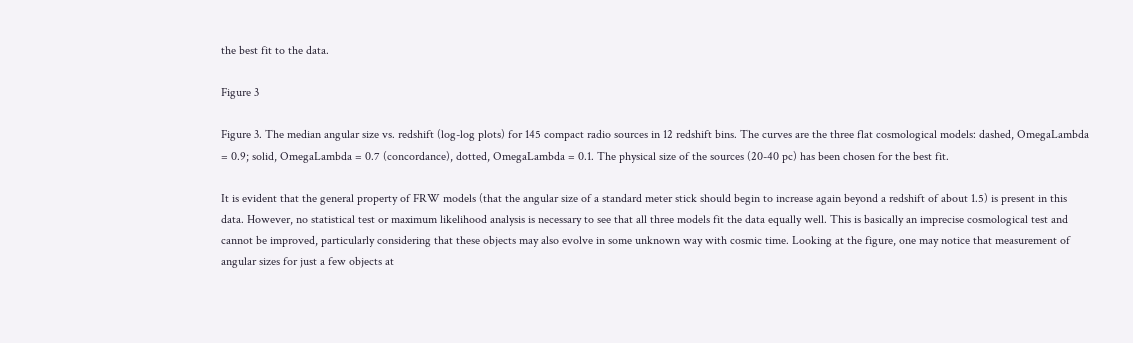the best fit to the data.

Figure 3

Figure 3. The median angular size vs. redshift (log-log plots) for 145 compact radio sources in 12 redshift bins. The curves are the three flat cosmological models: dashed, OmegaLambda = 0.9; solid, OmegaLambda = 0.7 (concordance), dotted, OmegaLambda = 0.1. The physical size of the sources (20-40 pc) has been chosen for the best fit.

It is evident that the general property of FRW models (that the angular size of a standard meter stick should begin to increase again beyond a redshift of about 1.5) is present in this data. However, no statistical test or maximum likelihood analysis is necessary to see that all three models fit the data equally well. This is basically an imprecise cosmological test and cannot be improved, particularly considering that these objects may also evolve in some unknown way with cosmic time. Looking at the figure, one may notice that measurement of angular sizes for just a few objects at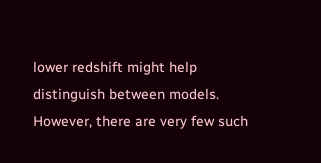lower redshift might help distinguish between models. However, there are very few such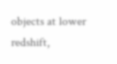objects at lower redshift,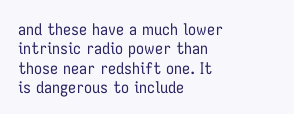and these have a much lower intrinsic radio power than those near redshift one. It is dangerous to include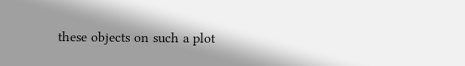these objects on such a plot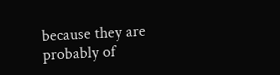because they are probably of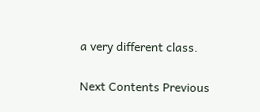a very different class.

Next Contents Previous